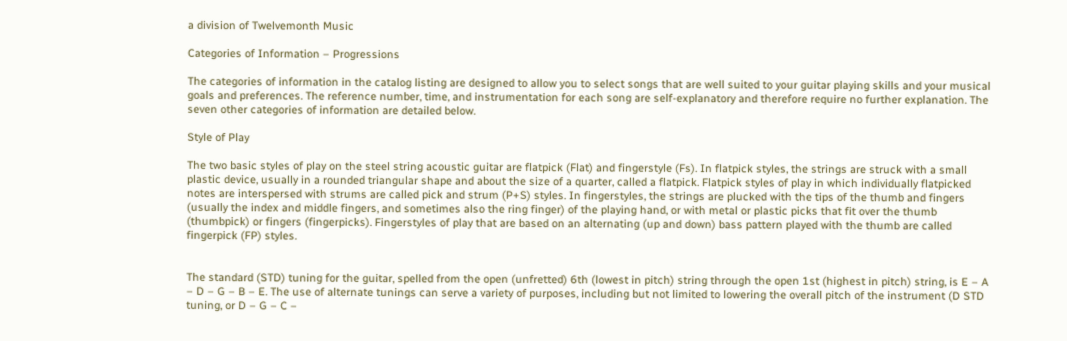a division of Twelvemonth Music

Categories of Information – Progressions

The categories of information in the catalog listing are designed to allow you to select songs that are well suited to your guitar playing skills and your musical goals and preferences. The reference number, time, and instrumentation for each song are self-explanatory and therefore require no further explanation. The seven other categories of information are detailed below.

Style of Play

The two basic styles of play on the steel string acoustic guitar are flatpick (Flat) and fingerstyle (Fs). In flatpick styles, the strings are struck with a small plastic device, usually in a rounded triangular shape and about the size of a quarter, called a flatpick. Flatpick styles of play in which individually flatpicked notes are interspersed with strums are called pick and strum (P+S) styles. In fingerstyles, the strings are plucked with the tips of the thumb and fingers (usually the index and middle fingers, and sometimes also the ring finger) of the playing hand, or with metal or plastic picks that fit over the thumb (thumbpick) or fingers (fingerpicks). Fingerstyles of play that are based on an alternating (up and down) bass pattern played with the thumb are called fingerpick (FP) styles.


The standard (STD) tuning for the guitar, spelled from the open (unfretted) 6th (lowest in pitch) string through the open 1st (highest in pitch) string, is E – A – D – G – B – E. The use of alternate tunings can serve a variety of purposes, including but not limited to lowering the overall pitch of the instrument (D STD tuning, or D – G – C –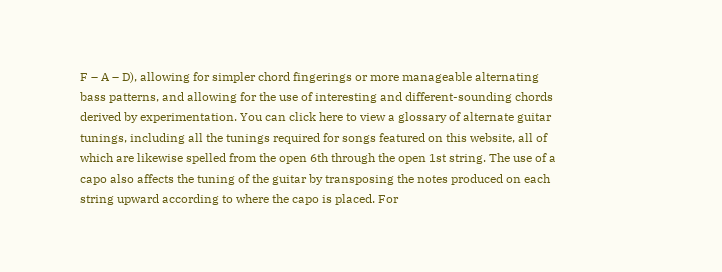F – A – D), allowing for simpler chord fingerings or more manageable alternating bass patterns, and allowing for the use of interesting and different-sounding chords derived by experimentation. You can click here to view a glossary of alternate guitar tunings, including all the tunings required for songs featured on this website, all of which are likewise spelled from the open 6th through the open 1st string. The use of a capo also affects the tuning of the guitar by transposing the notes produced on each string upward according to where the capo is placed. For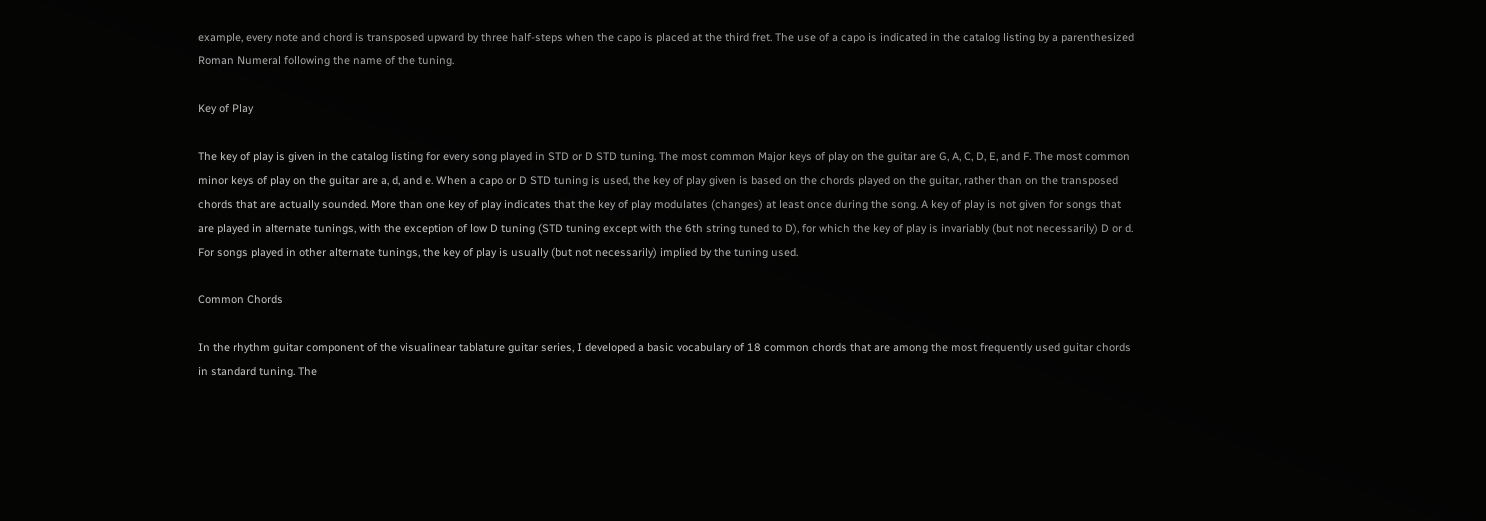example, every note and chord is transposed upward by three half-steps when the capo is placed at the third fret. The use of a capo is indicated in the catalog listing by a parenthesized Roman Numeral following the name of the tuning.

Key of Play

The key of play is given in the catalog listing for every song played in STD or D STD tuning. The most common Major keys of play on the guitar are G, A, C, D, E, and F. The most common minor keys of play on the guitar are a, d, and e. When a capo or D STD tuning is used, the key of play given is based on the chords played on the guitar, rather than on the transposed chords that are actually sounded. More than one key of play indicates that the key of play modulates (changes) at least once during the song. A key of play is not given for songs that are played in alternate tunings, with the exception of low D tuning (STD tuning except with the 6th string tuned to D), for which the key of play is invariably (but not necessarily) D or d. For songs played in other alternate tunings, the key of play is usually (but not necessarily) implied by the tuning used.

Common Chords

In the rhythm guitar component of the visualinear tablature guitar series, I developed a basic vocabulary of 18 common chords that are among the most frequently used guitar chords in standard tuning. The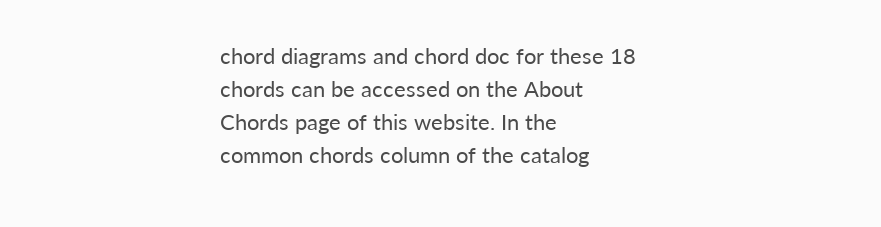chord diagrams and chord doc for these 18 chords can be accessed on the About Chords page of this website. In the common chords column of the catalog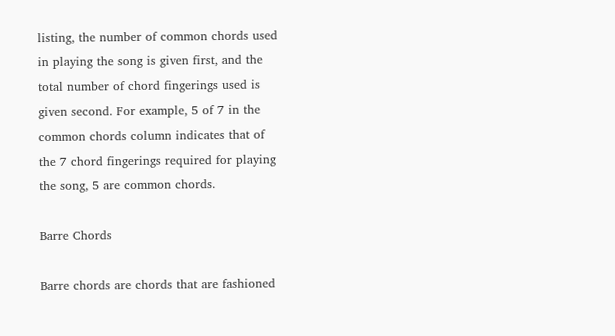listing, the number of common chords used in playing the song is given first, and the total number of chord fingerings used is given second. For example, 5 of 7 in the common chords column indicates that of the 7 chord fingerings required for playing the song, 5 are common chords.

Barre Chords

Barre chords are chords that are fashioned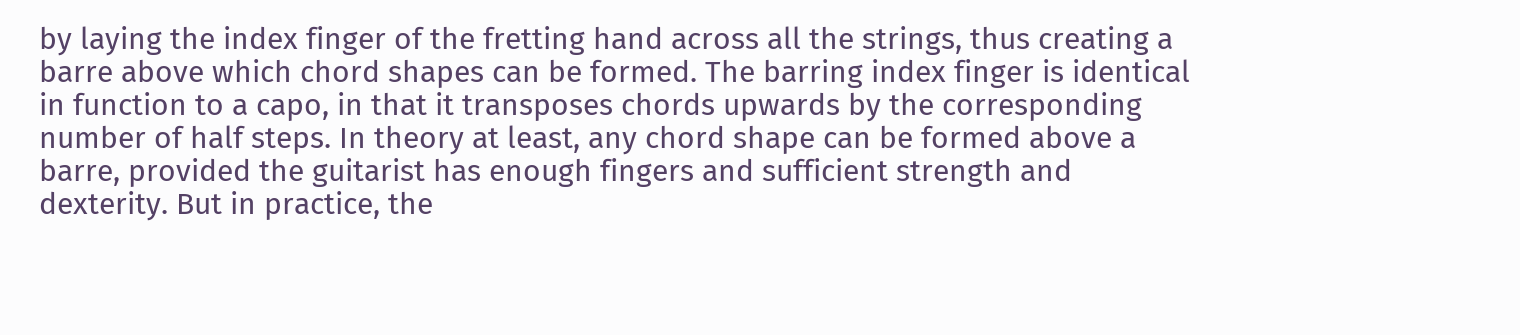by laying the index finger of the fretting hand across all the strings, thus creating a barre above which chord shapes can be formed. The barring index finger is identical in function to a capo, in that it transposes chords upwards by the corresponding number of half steps. In theory at least, any chord shape can be formed above a barre, provided the guitarist has enough fingers and sufficient strength and dexterity. But in practice, the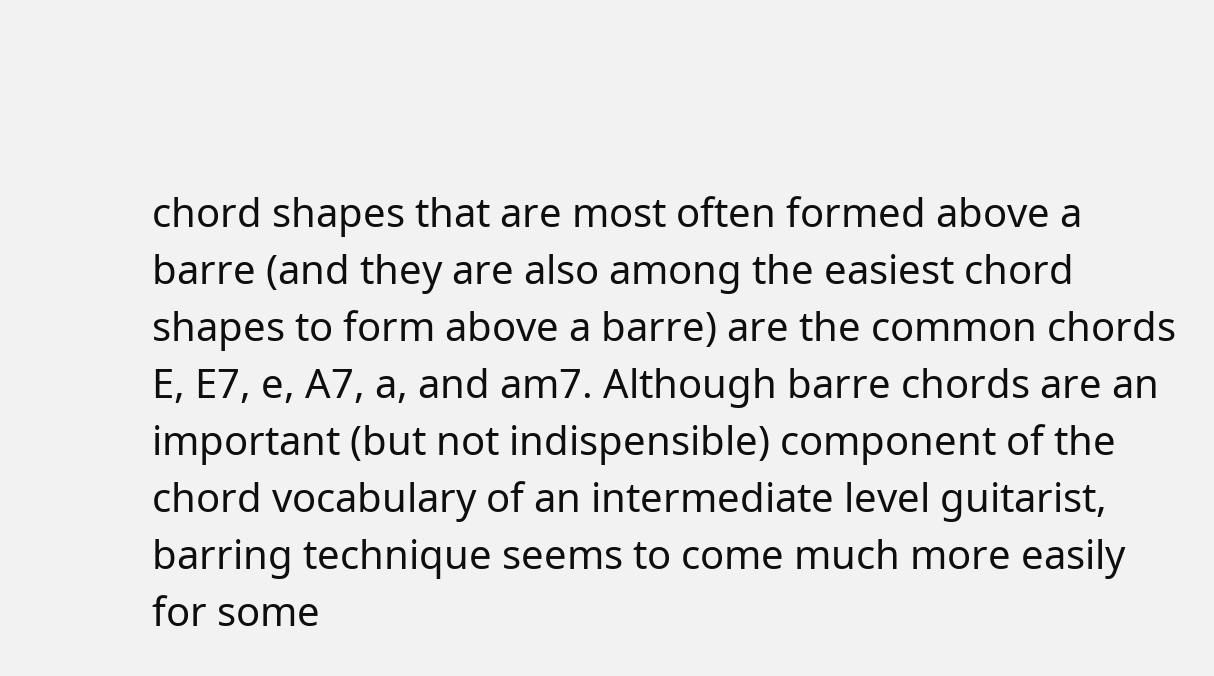chord shapes that are most often formed above a barre (and they are also among the easiest chord shapes to form above a barre) are the common chords E, E7, e, A7, a, and am7. Although barre chords are an important (but not indispensible) component of the chord vocabulary of an intermediate level guitarist, barring technique seems to come much more easily for some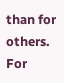than for others. For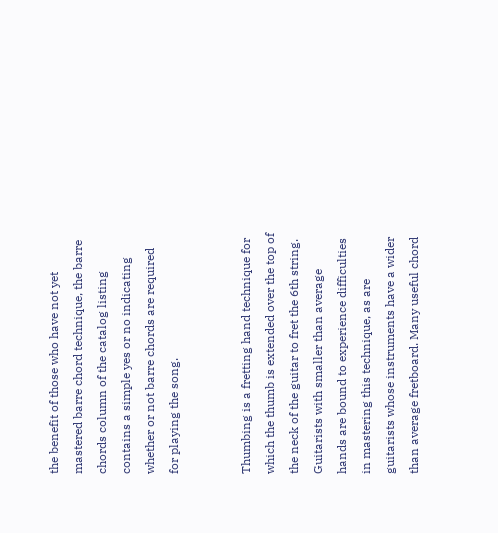the benefit of those who have not yet mastered barre chord technique, the barre chords column of the catalog listing contains a simple yes or no indicating whether or not barre chords are required for playing the song.


Thumbing is a fretting hand technique for which the thumb is extended over the top of the neck of the guitar to fret the 6th string. Guitarists with smaller than average hands are bound to experience difficulties in mastering this technique, as are guitarists whose instruments have a wider than average fretboard. Many useful chord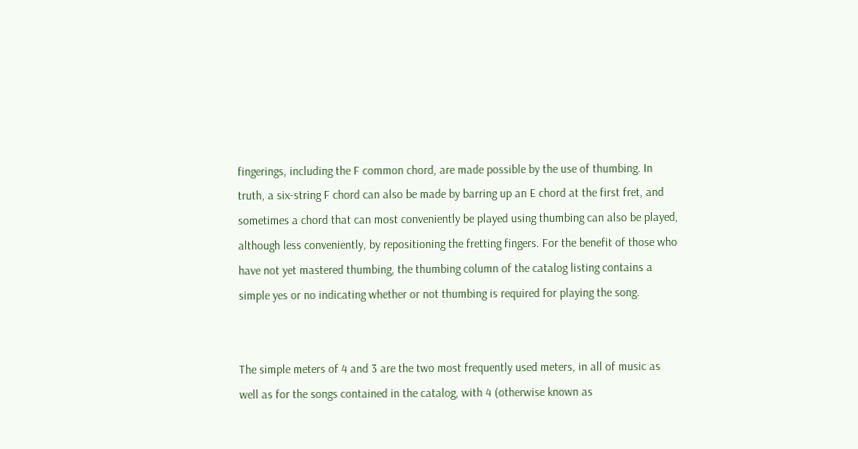fingerings, including the F common chord, are made possible by the use of thumbing. In truth, a six-string F chord can also be made by barring up an E chord at the first fret, and sometimes a chord that can most conveniently be played using thumbing can also be played, although less conveniently, by repositioning the fretting fingers. For the benefit of those who have not yet mastered thumbing, the thumbing column of the catalog listing contains a simple yes or no indicating whether or not thumbing is required for playing the song.


The simple meters of 4 and 3 are the two most frequently used meters, in all of music as well as for the songs contained in the catalog, with 4 (otherwise known as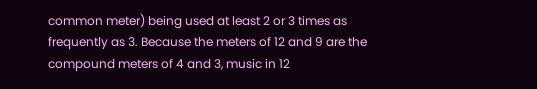common meter) being used at least 2 or 3 times as frequently as 3. Because the meters of 12 and 9 are the compound meters of 4 and 3, music in 12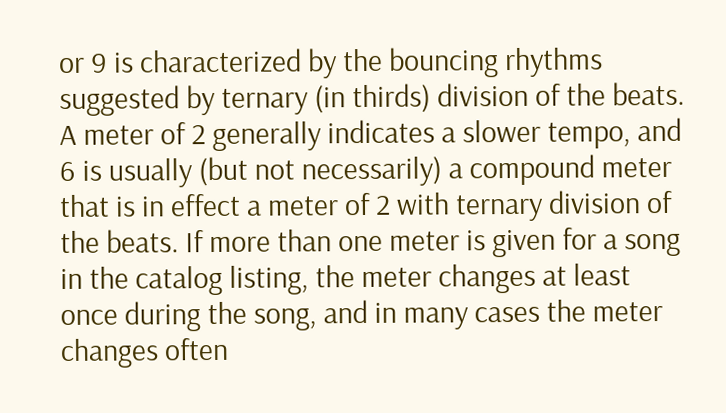or 9 is characterized by the bouncing rhythms suggested by ternary (in thirds) division of the beats. A meter of 2 generally indicates a slower tempo, and 6 is usually (but not necessarily) a compound meter that is in effect a meter of 2 with ternary division of the beats. If more than one meter is given for a song in the catalog listing, the meter changes at least once during the song, and in many cases the meter changes often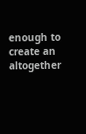enough to create an altogether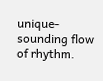unique-sounding flow of rhythm.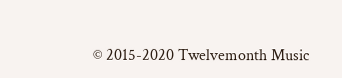© 2015-2020 Twelvemonth Music